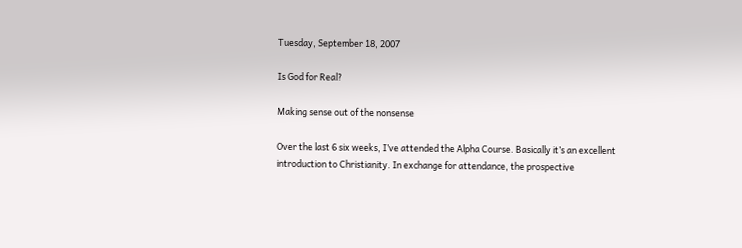Tuesday, September 18, 2007

Is God for Real?

Making sense out of the nonsense

Over the last 6 six weeks, I’ve attended the Alpha Course. Basically it’s an excellent introduction to Christianity. In exchange for attendance, the prospective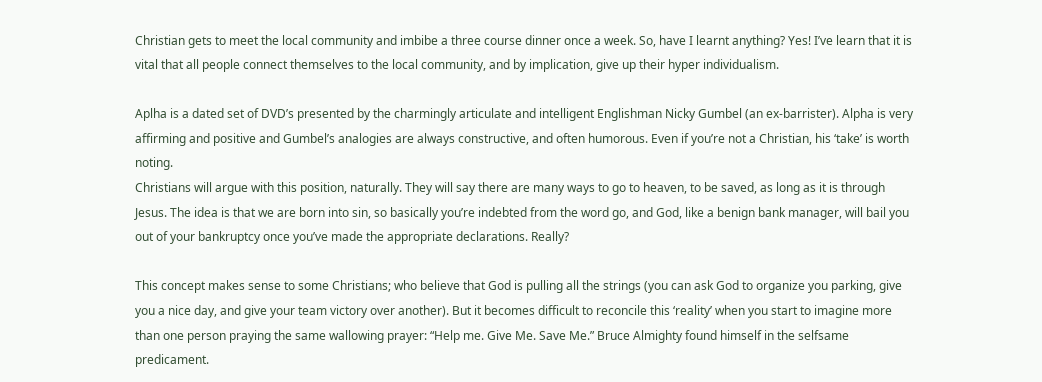Christian gets to meet the local community and imbibe a three course dinner once a week. So, have I learnt anything? Yes! I’ve learn that it is vital that all people connect themselves to the local community, and by implication, give up their hyper individualism.

Aplha is a dated set of DVD’s presented by the charmingly articulate and intelligent Englishman Nicky Gumbel (an ex-barrister). Alpha is very affirming and positive and Gumbel’s analogies are always constructive, and often humorous. Even if you’re not a Christian, his ‘take’ is worth noting.
Christians will argue with this position, naturally. They will say there are many ways to go to heaven, to be saved, as long as it is through Jesus. The idea is that we are born into sin, so basically you’re indebted from the word go, and God, like a benign bank manager, will bail you out of your bankruptcy once you’ve made the appropriate declarations. Really?

This concept makes sense to some Christians; who believe that God is pulling all the strings (you can ask God to organize you parking, give you a nice day, and give your team victory over another). But it becomes difficult to reconcile this ‘reality’ when you start to imagine more than one person praying the same wallowing prayer: “Help me. Give Me. Save Me.” Bruce Almighty found himself in the selfsame predicament.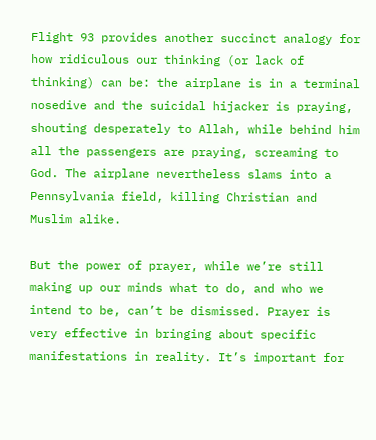Flight 93 provides another succinct analogy for how ridiculous our thinking (or lack of thinking) can be: the airplane is in a terminal nosedive and the suicidal hijacker is praying, shouting desperately to Allah, while behind him all the passengers are praying, screaming to God. The airplane nevertheless slams into a Pennsylvania field, killing Christian and Muslim alike.

But the power of prayer, while we’re still making up our minds what to do, and who we intend to be, can’t be dismissed. Prayer is very effective in bringing about specific manifestations in reality. It’s important for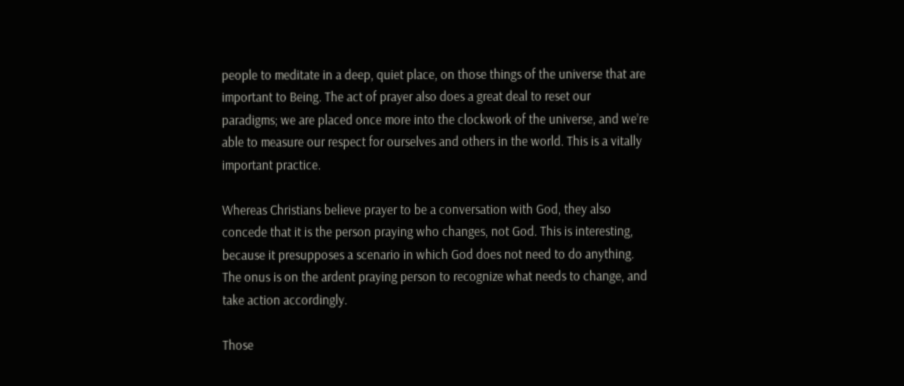people to meditate in a deep, quiet place, on those things of the universe that are important to Being. The act of prayer also does a great deal to reset our paradigms; we are placed once more into the clockwork of the universe, and we’re able to measure our respect for ourselves and others in the world. This is a vitally important practice.

Whereas Christians believe prayer to be a conversation with God, they also concede that it is the person praying who changes, not God. This is interesting, because it presupposes a scenario in which God does not need to do anything. The onus is on the ardent praying person to recognize what needs to change, and take action accordingly.

Those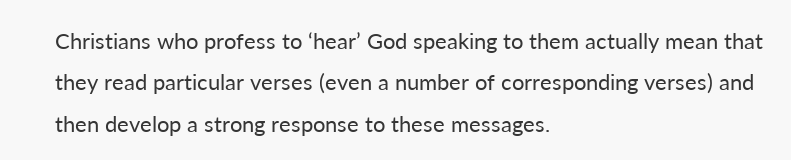Christians who profess to ‘hear’ God speaking to them actually mean that they read particular verses (even a number of corresponding verses) and then develop a strong response to these messages.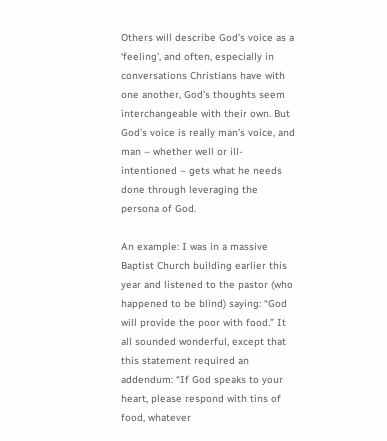Others will describe God’s voice as a ‘feeling’, and often, especially in conversations Christians have with one another, God’s thoughts seem interchangeable with their own. But God’s voice is really man’s voice, and man – whether well or ill-intentioned – gets what he needs done through leveraging the persona of God.

An example: I was in a massive Baptist Church building earlier this year and listened to the pastor (who happened to be blind) saying: “God will provide the poor with food.” It all sounded wonderful, except that this statement required an addendum: “If God speaks to your heart, please respond with tins of food, whatever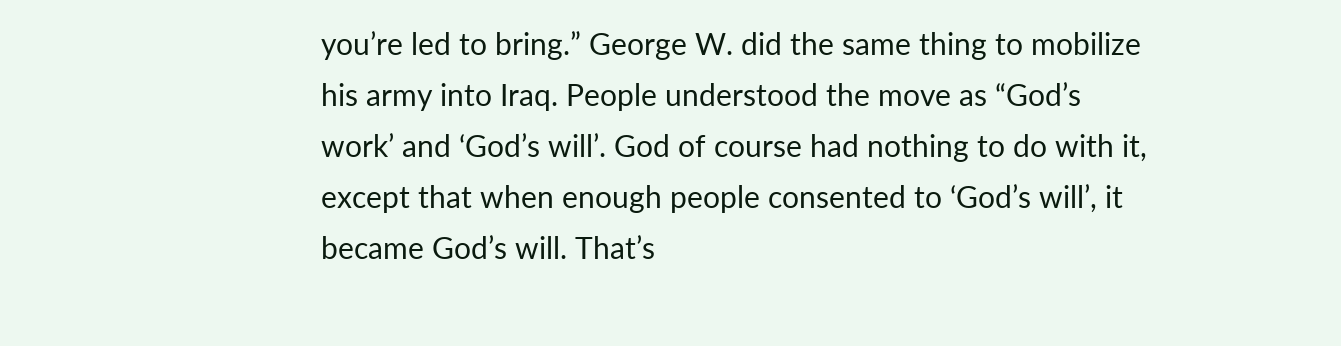you’re led to bring.” George W. did the same thing to mobilize his army into Iraq. People understood the move as “God’s work’ and ‘God’s will’. God of course had nothing to do with it, except that when enough people consented to ‘God’s will’, it became God’s will. That’s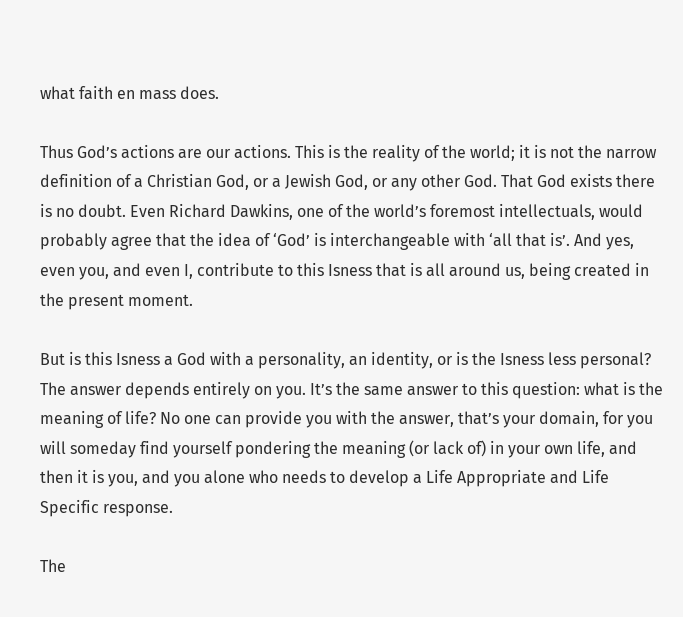what faith en mass does.

Thus God’s actions are our actions. This is the reality of the world; it is not the narrow definition of a Christian God, or a Jewish God, or any other God. That God exists there is no doubt. Even Richard Dawkins, one of the world’s foremost intellectuals, would probably agree that the idea of ‘God’ is interchangeable with ‘all that is’. And yes, even you, and even I, contribute to this Isness that is all around us, being created in the present moment.

But is this Isness a God with a personality, an identity, or is the Isness less personal? The answer depends entirely on you. It’s the same answer to this question: what is the meaning of life? No one can provide you with the answer, that’s your domain, for you will someday find yourself pondering the meaning (or lack of) in your own life, and then it is you, and you alone who needs to develop a Life Appropriate and Life Specific response.

The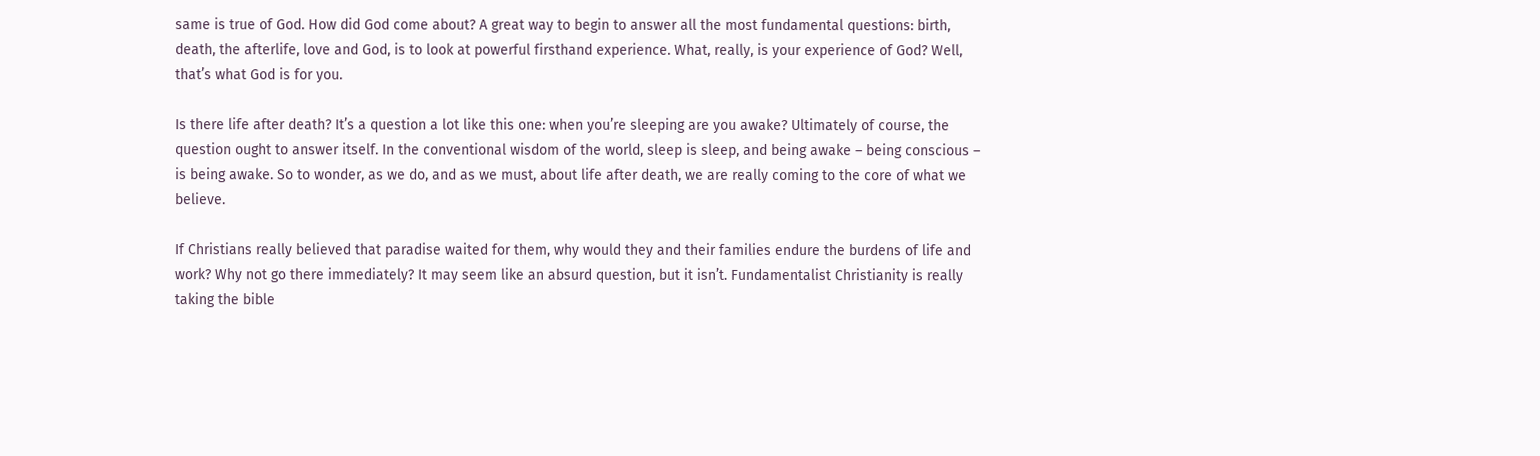same is true of God. How did God come about? A great way to begin to answer all the most fundamental questions: birth, death, the afterlife, love and God, is to look at powerful firsthand experience. What, really, is your experience of God? Well, that’s what God is for you.

Is there life after death? It’s a question a lot like this one: when you’re sleeping are you awake? Ultimately of course, the question ought to answer itself. In the conventional wisdom of the world, sleep is sleep, and being awake – being conscious – is being awake. So to wonder, as we do, and as we must, about life after death, we are really coming to the core of what we believe.

If Christians really believed that paradise waited for them, why would they and their families endure the burdens of life and work? Why not go there immediately? It may seem like an absurd question, but it isn’t. Fundamentalist Christianity is really taking the bible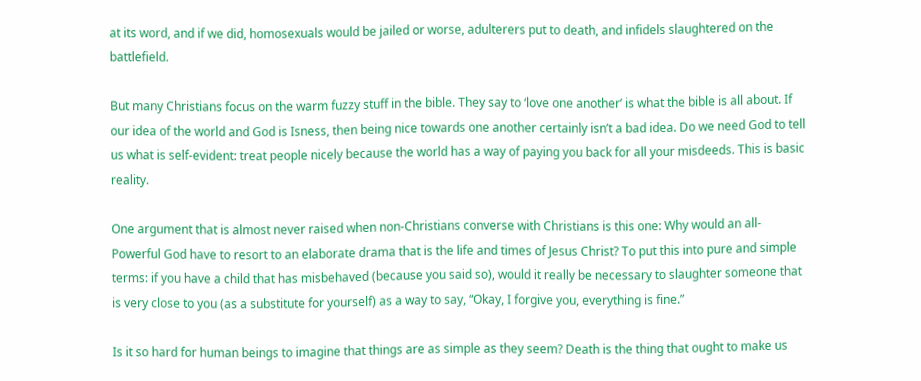at its word, and if we did, homosexuals would be jailed or worse, adulterers put to death, and infidels slaughtered on the battlefield.

But many Christians focus on the warm fuzzy stuff in the bible. They say to ‘love one another’ is what the bible is all about. If our idea of the world and God is Isness, then being nice towards one another certainly isn’t a bad idea. Do we need God to tell us what is self-evident: treat people nicely because the world has a way of paying you back for all your misdeeds. This is basic reality.

One argument that is almost never raised when non-Christians converse with Christians is this one: Why would an all-Powerful God have to resort to an elaborate drama that is the life and times of Jesus Christ? To put this into pure and simple terms: if you have a child that has misbehaved (because you said so), would it really be necessary to slaughter someone that is very close to you (as a substitute for yourself) as a way to say, “Okay, I forgive you, everything is fine.”

Is it so hard for human beings to imagine that things are as simple as they seem? Death is the thing that ought to make us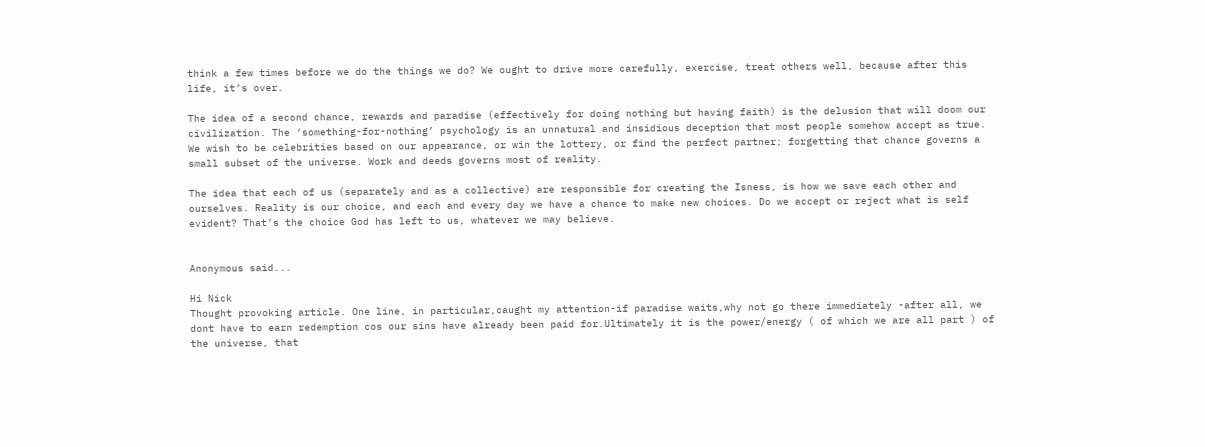think a few times before we do the things we do? We ought to drive more carefully, exercise, treat others well, because after this life, it’s over.

The idea of a second chance, rewards and paradise (effectively for doing nothing but having faith) is the delusion that will doom our civilization. The ‘something-for-nothing’ psychology is an unnatural and insidious deception that most people somehow accept as true. We wish to be celebrities based on our appearance, or win the lottery, or find the perfect partner; forgetting that chance governs a small subset of the universe. Work and deeds governs most of reality.

The idea that each of us (separately and as a collective) are responsible for creating the Isness, is how we save each other and ourselves. Reality is our choice, and each and every day we have a chance to make new choices. Do we accept or reject what is self evident? That’s the choice God has left to us, whatever we may believe.


Anonymous said...

Hi Nick
Thought provoking article. One line, in particular,caught my attention-if paradise waits,why not go there immediately -after all, we dont have to earn redemption cos our sins have already been paid for.Ultimately it is the power/energy ( of which we are all part ) of the universe, that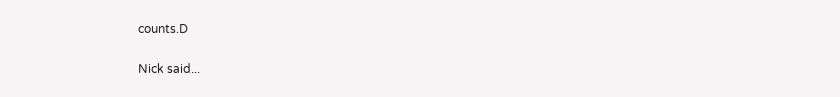counts.D

Nick said...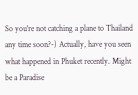So you're not catching a plane to Thailand any time soon?-) Actually, have you seen what happened in Phuket recently. Might be a Paradise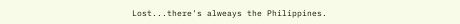Lost...there's alweays the Philippines.